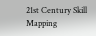21st Century Skill Mapping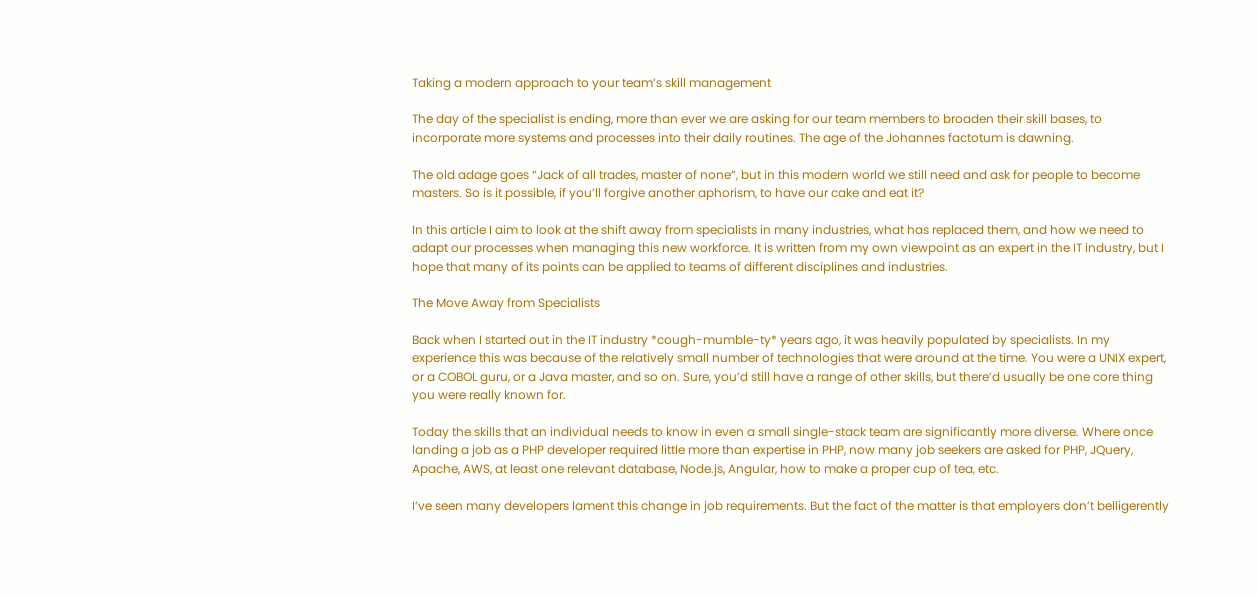Taking a modern approach to your team’s skill management

The day of the specialist is ending, more than ever we are asking for our team members to broaden their skill bases, to incorporate more systems and processes into their daily routines. The age of the Johannes factotum is dawning.

The old adage goes “Jack of all trades, master of none“, but in this modern world we still need and ask for people to become masters. So is it possible, if you’ll forgive another aphorism, to have our cake and eat it?

In this article I aim to look at the shift away from specialists in many industries, what has replaced them, and how we need to adapt our processes when managing this new workforce. It is written from my own viewpoint as an expert in the IT industry, but I hope that many of its points can be applied to teams of different disciplines and industries.

The Move Away from Specialists

Back when I started out in the IT industry *cough-mumble-ty* years ago, it was heavily populated by specialists. In my experience this was because of the relatively small number of technologies that were around at the time. You were a UNIX expert, or a COBOL guru, or a Java master, and so on. Sure, you’d still have a range of other skills, but there’d usually be one core thing you were really known for.

Today the skills that an individual needs to know in even a small single-stack team are significantly more diverse. Where once landing a job as a PHP developer required little more than expertise in PHP, now many job seekers are asked for PHP, JQuery, Apache, AWS, at least one relevant database, Node.js, Angular, how to make a proper cup of tea, etc.

I’ve seen many developers lament this change in job requirements. But the fact of the matter is that employers don’t belligerently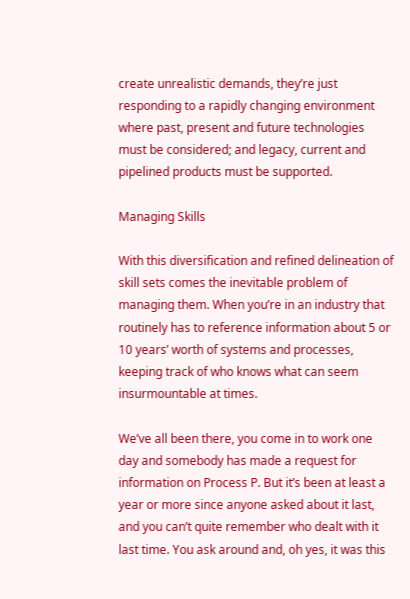create unrealistic demands, they’re just responding to a rapidly changing environment where past, present and future technologies must be considered; and legacy, current and pipelined products must be supported.

Managing Skills

With this diversification and refined delineation of skill sets comes the inevitable problem of managing them. When you’re in an industry that routinely has to reference information about 5 or 10 years’ worth of systems and processes, keeping track of who knows what can seem insurmountable at times.

We’ve all been there, you come in to work one day and somebody has made a request for information on Process P. But it’s been at least a year or more since anyone asked about it last, and you can’t quite remember who dealt with it last time. You ask around and, oh yes, it was this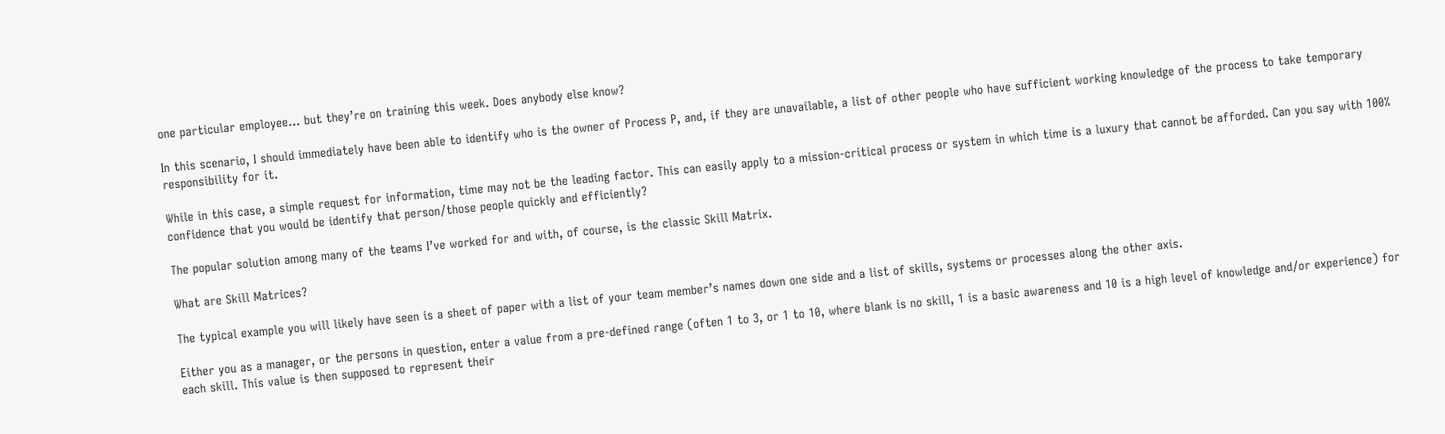one particular employee… but they’re on training this week. Does anybody else know?

In this scenario, I should immediately have been able to identify who is the owner of Process P, and, if they are unavailable, a list of other people who have sufficient working knowledge of the process to take temporary responsibility for it.

While in this case, a simple request for information, time may not be the leading factor. This can easily apply to a mission-critical process or system in which time is a luxury that cannot be afforded. Can you say with 100% confidence that you would be identify that person/those people quickly and efficiently?

The popular solution among many of the teams I’ve worked for and with, of course, is the classic Skill Matrix.

What are Skill Matrices?

The typical example you will likely have seen is a sheet of paper with a list of your team member’s names down one side and a list of skills, systems or processes along the other axis.

Either you as a manager, or the persons in question, enter a value from a pre-defined range (often 1 to 3, or 1 to 10, where blank is no skill, 1 is a basic awareness and 10 is a high level of knowledge and/or experience) for each skill. This value is then supposed to represent their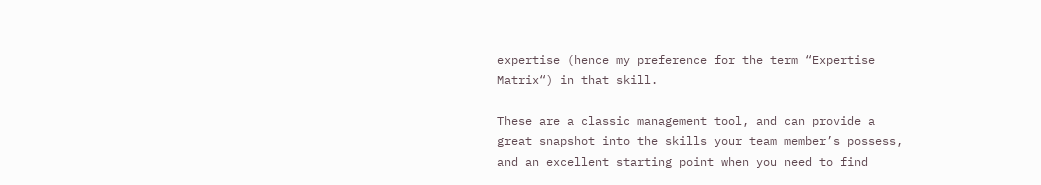expertise (hence my preference for the term “Expertise Matrix“) in that skill.

These are a classic management tool, and can provide a great snapshot into the skills your team member’s possess, and an excellent starting point when you need to find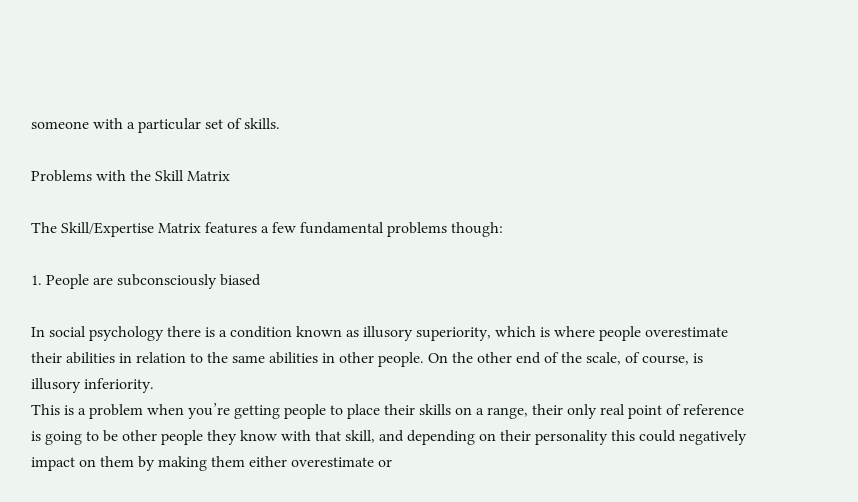someone with a particular set of skills.

Problems with the Skill Matrix

The Skill/Expertise Matrix features a few fundamental problems though:

1. People are subconsciously biased

In social psychology there is a condition known as illusory superiority, which is where people overestimate their abilities in relation to the same abilities in other people. On the other end of the scale, of course, is illusory inferiority.
This is a problem when you’re getting people to place their skills on a range, their only real point of reference is going to be other people they know with that skill, and depending on their personality this could negatively impact on them by making them either overestimate or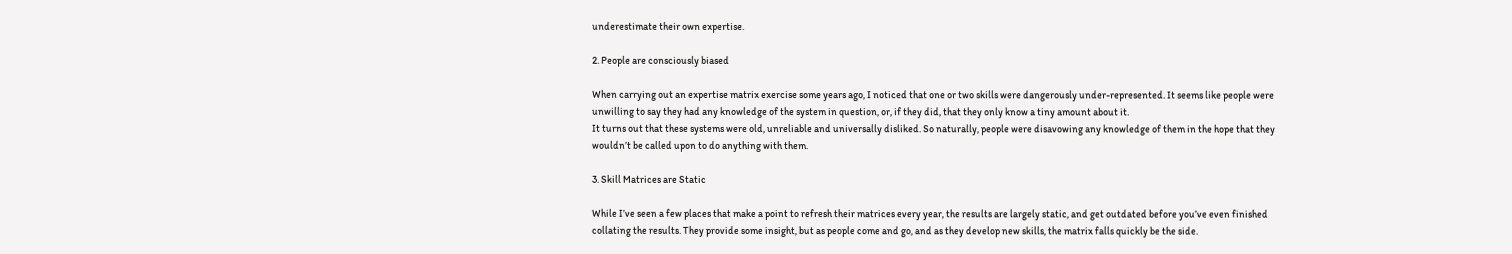underestimate their own expertise.

2. People are consciously biased

When carrying out an expertise matrix exercise some years ago, I noticed that one or two skills were dangerously under-represented. It seems like people were unwilling to say they had any knowledge of the system in question, or, if they did, that they only know a tiny amount about it.
It turns out that these systems were old, unreliable and universally disliked. So naturally, people were disavowing any knowledge of them in the hope that they wouldn’t be called upon to do anything with them.

3. Skill Matrices are Static

While I’ve seen a few places that make a point to refresh their matrices every year, the results are largely static, and get outdated before you’ve even finished collating the results. They provide some insight, but as people come and go, and as they develop new skills, the matrix falls quickly be the side.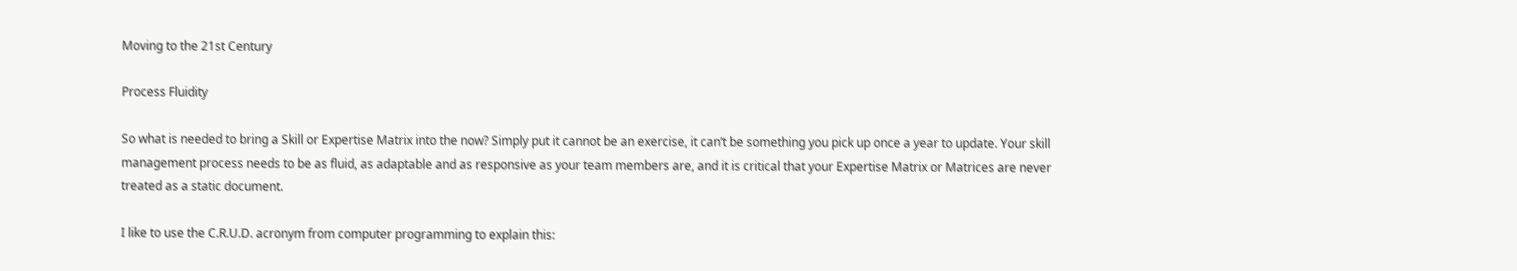Moving to the 21st Century

Process Fluidity

So what is needed to bring a Skill or Expertise Matrix into the now? Simply put it cannot be an exercise, it can’t be something you pick up once a year to update. Your skill management process needs to be as fluid, as adaptable and as responsive as your team members are, and it is critical that your Expertise Matrix or Matrices are never treated as a static document.

I like to use the C.R.U.D. acronym from computer programming to explain this: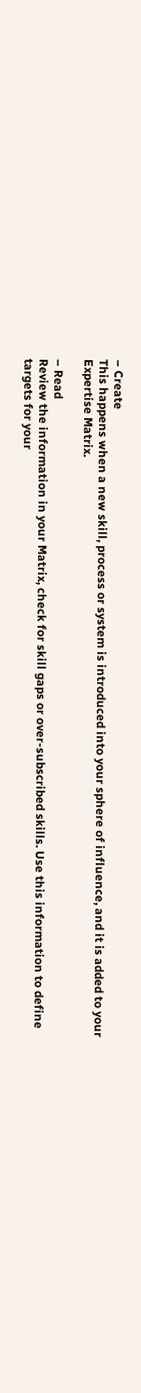– Create
This happens when a new skill, process or system is introduced into your sphere of influence, and it is added to your Expertise Matrix.

– Read
Review the information in your Matrix, check for skill gaps or over-subscribed skills. Use this information to define targets for your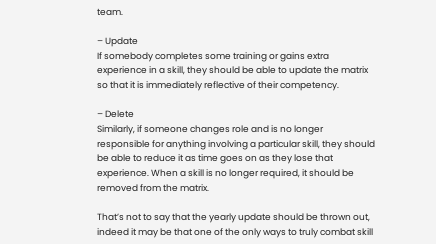team.

– Update
If somebody completes some training or gains extra experience in a skill, they should be able to update the matrix so that it is immediately reflective of their competency.

– Delete
Similarly, if someone changes role and is no longer responsible for anything involving a particular skill, they should be able to reduce it as time goes on as they lose that experience. When a skill is no longer required, it should be removed from the matrix.

That’s not to say that the yearly update should be thrown out, indeed it may be that one of the only ways to truly combat skill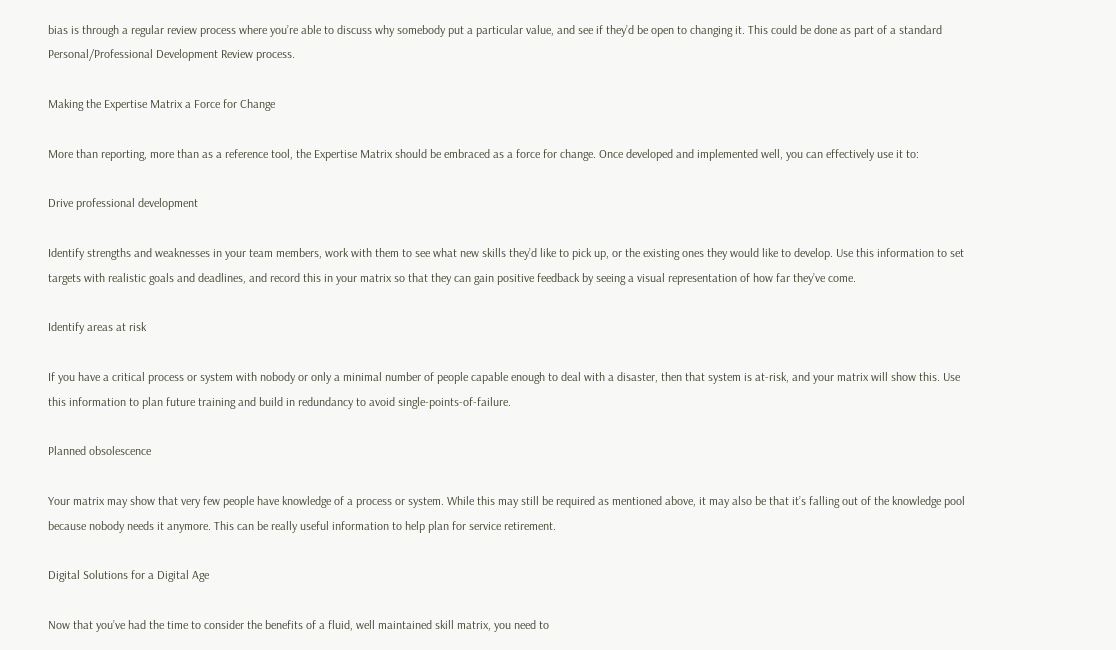bias is through a regular review process where you’re able to discuss why somebody put a particular value, and see if they’d be open to changing it. This could be done as part of a standard Personal/Professional Development Review process.

Making the Expertise Matrix a Force for Change

More than reporting, more than as a reference tool, the Expertise Matrix should be embraced as a force for change. Once developed and implemented well, you can effectively use it to:

Drive professional development

Identify strengths and weaknesses in your team members, work with them to see what new skills they’d like to pick up, or the existing ones they would like to develop. Use this information to set targets with realistic goals and deadlines, and record this in your matrix so that they can gain positive feedback by seeing a visual representation of how far they’ve come.

Identify areas at risk

If you have a critical process or system with nobody or only a minimal number of people capable enough to deal with a disaster, then that system is at-risk, and your matrix will show this. Use this information to plan future training and build in redundancy to avoid single-points-of-failure.

Planned obsolescence

Your matrix may show that very few people have knowledge of a process or system. While this may still be required as mentioned above, it may also be that it’s falling out of the knowledge pool because nobody needs it anymore. This can be really useful information to help plan for service retirement.

Digital Solutions for a Digital Age

Now that you’ve had the time to consider the benefits of a fluid, well maintained skill matrix, you need to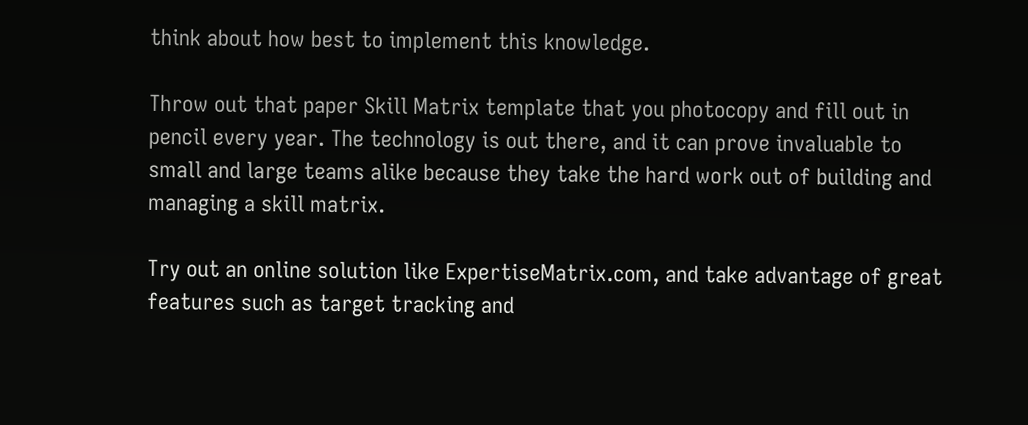think about how best to implement this knowledge.

Throw out that paper Skill Matrix template that you photocopy and fill out in pencil every year. The technology is out there, and it can prove invaluable to small and large teams alike because they take the hard work out of building and managing a skill matrix.

Try out an online solution like ExpertiseMatrix.com, and take advantage of great features such as target tracking and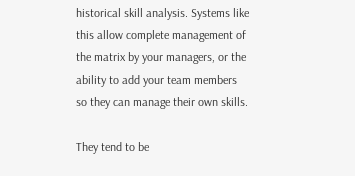historical skill analysis. Systems like this allow complete management of the matrix by your managers, or the ability to add your team members so they can manage their own skills.

They tend to be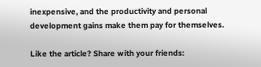inexpensive, and the productivity and personal development gains make them pay for themselves.

Like the article? Share with your friends: